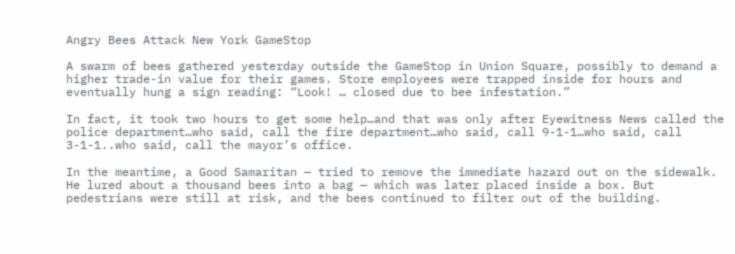Angry Bees Attack New York GameStop

A swarm of bees gathered yesterday outside the GameStop in Union Square, possibly to demand a higher trade-in value for their games. Store employees were trapped inside for hours and eventually hung a sign reading: “Look! … closed due to bee infestation.”

In fact, it took two hours to get some help…and that was only after Eyewitness News called the police department…who said, call the fire department…who said, call 9-1-1…who said, call 3-1-1..who said, call the mayor’s office.

In the meantime, a Good Samaritan — tried to remove the immediate hazard out on the sidewalk. He lured about a thousand bees into a bag — which was later placed inside a box. But pedestrians were still at risk, and the bees continued to filter out of the building.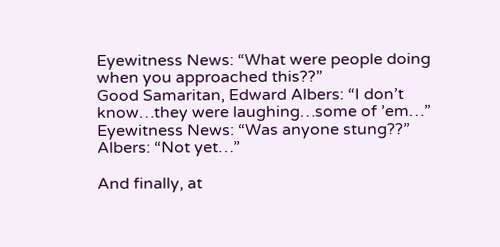Eyewitness News: “What were people doing when you approached this??”
Good Samaritan, Edward Albers: “I don’t know…they were laughing…some of ’em…”
Eyewitness News: “Was anyone stung??”
Albers: “Not yet…”

And finally, at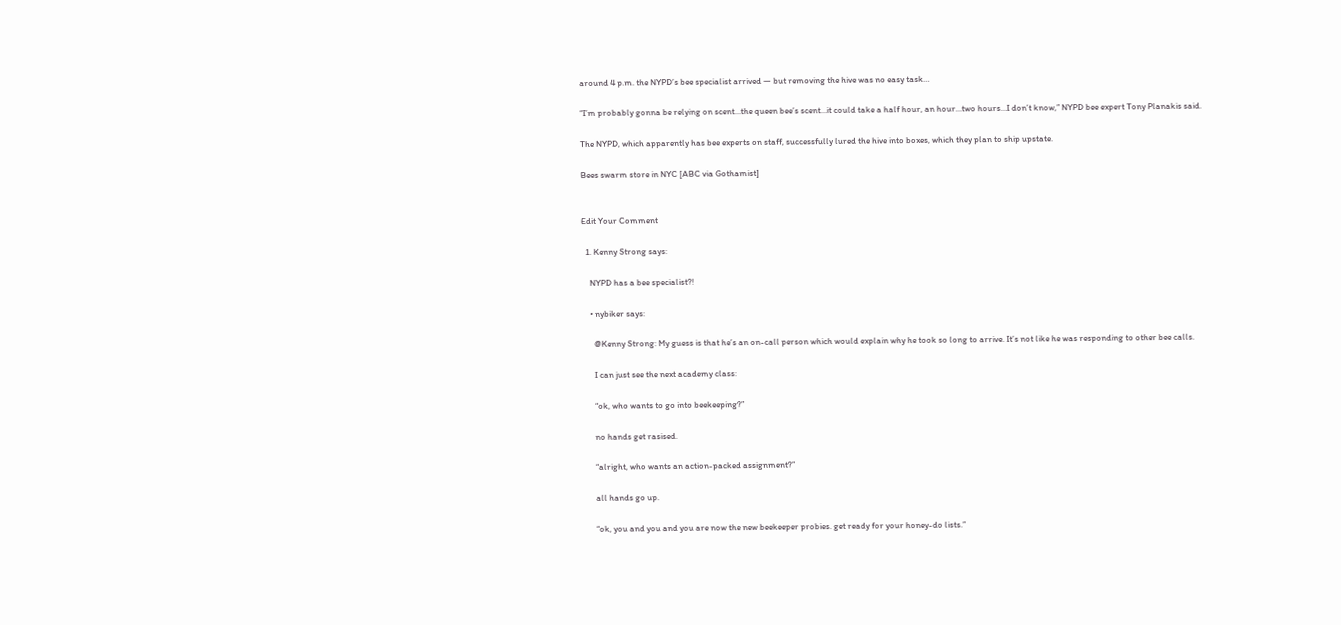around 4 p.m. the NYPD’s bee specialist arrived — but removing the hive was no easy task…

“I’m probably gonna be relying on scent…the queen bee’s scent…it could take a half hour, an hour…two hours…I don’t know,” NYPD bee expert Tony Planakis said.

The NYPD, which apparently has bee experts on staff, successfully lured the hive into boxes, which they plan to ship upstate.

Bees swarm store in NYC [ABC via Gothamist]


Edit Your Comment

  1. Kenny Strong says:

    NYPD has a bee specialist?!

    • nybiker says:

      @Kenny Strong: My guess is that he’s an on-call person which would explain why he took so long to arrive. It’s not like he was responding to other bee calls.

      I can just see the next academy class:

      “ok, who wants to go into beekeeping?”

      no hands get rasised.

      “alright, who wants an action-packed assignment?”

      all hands go up.

      “ok, you and you and you are now the new beekeeper probies. get ready for your honey-do lists.”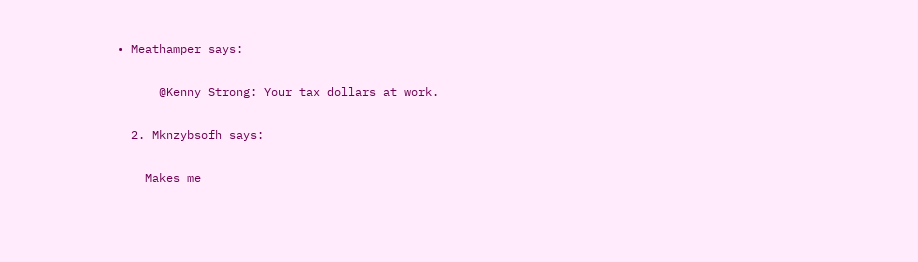• Meathamper says:

      @Kenny Strong: Your tax dollars at work.

  2. Mknzybsofh says:

    Makes me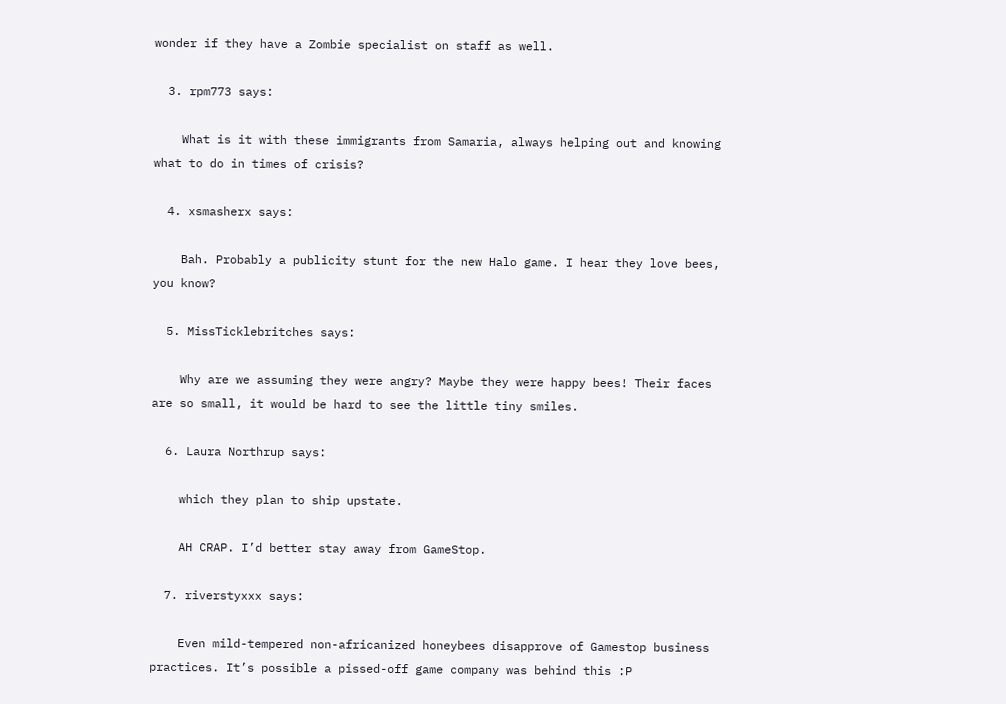wonder if they have a Zombie specialist on staff as well.

  3. rpm773 says:

    What is it with these immigrants from Samaria, always helping out and knowing what to do in times of crisis?

  4. xsmasherx says:

    Bah. Probably a publicity stunt for the new Halo game. I hear they love bees, you know?

  5. MissTicklebritches says:

    Why are we assuming they were angry? Maybe they were happy bees! Their faces are so small, it would be hard to see the little tiny smiles.

  6. Laura Northrup says:

    which they plan to ship upstate.

    AH CRAP. I’d better stay away from GameStop.

  7. riverstyxxx says:

    Even mild-tempered non-africanized honeybees disapprove of Gamestop business practices. It’s possible a pissed-off game company was behind this :P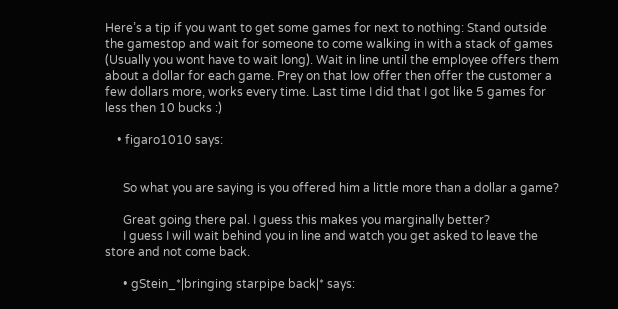Here’s a tip if you want to get some games for next to nothing: Stand outside the gamestop and wait for someone to come walking in with a stack of games (Usually you wont have to wait long). Wait in line until the employee offers them about a dollar for each game. Prey on that low offer then offer the customer a few dollars more, works every time. Last time I did that I got like 5 games for less then 10 bucks :)

    • figaro1010 says:


      So what you are saying is you offered him a little more than a dollar a game?

      Great going there pal. I guess this makes you marginally better?
      I guess I will wait behind you in line and watch you get asked to leave the store and not come back.

      • gStein_*|bringing starpipe back|* says: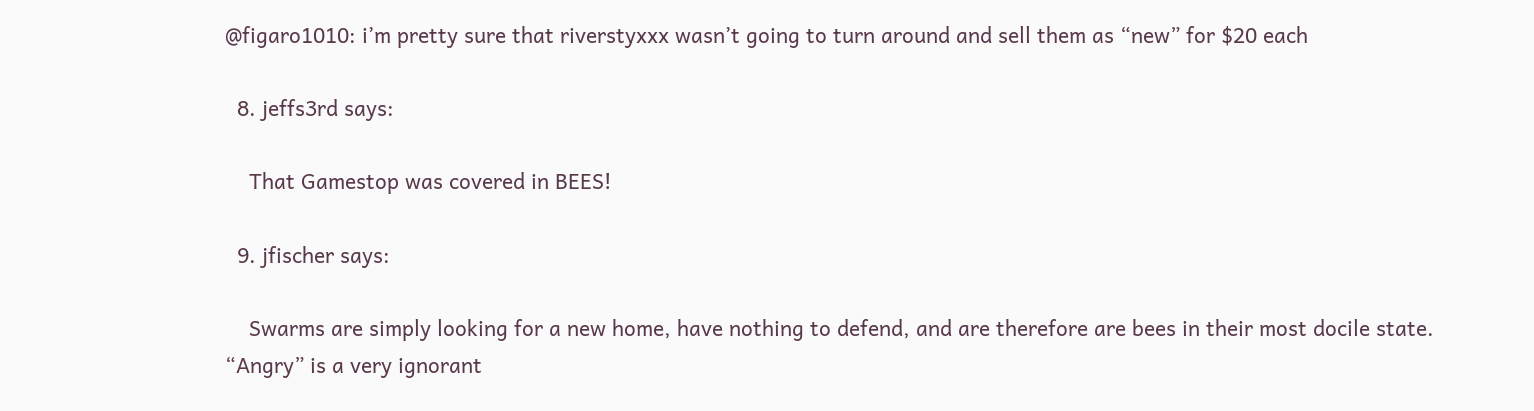@figaro1010: i’m pretty sure that riverstyxxx wasn’t going to turn around and sell them as “new” for $20 each

  8. jeffs3rd says:

    That Gamestop was covered in BEES!

  9. jfischer says:

    Swarms are simply looking for a new home, have nothing to defend, and are therefore are bees in their most docile state. “Angry” is a very ignorant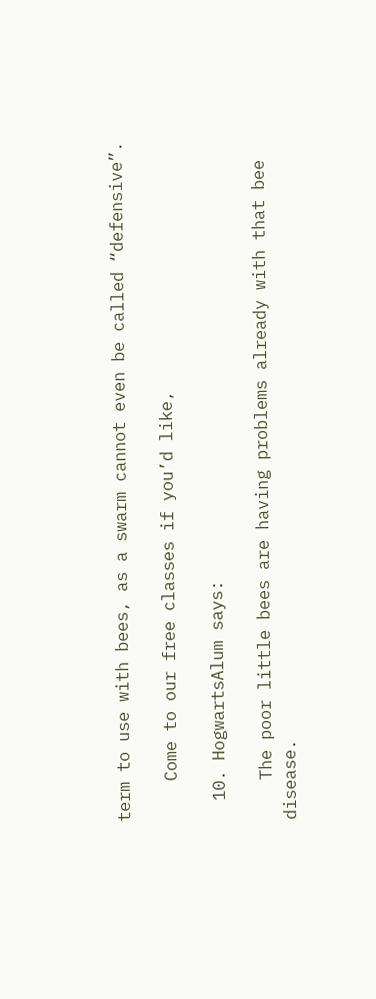term to use with bees, as a swarm cannot even be called “defensive”.

    Come to our free classes if you’d like,

  10. HogwartsAlum says:

    The poor little bees are having problems already with that bee disease.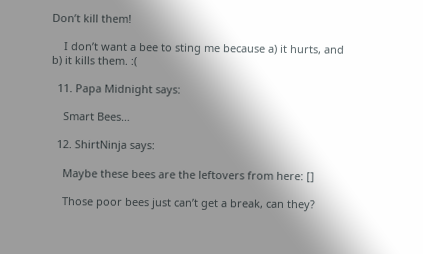Don’t kill them!

    I don’t want a bee to sting me because a) it hurts, and b) it kills them. :(

  11. Papa Midnight says:

    Smart Bees…

  12. ShirtNinja says:

    Maybe these bees are the leftovers from here: []

    Those poor bees just can’t get a break, can they?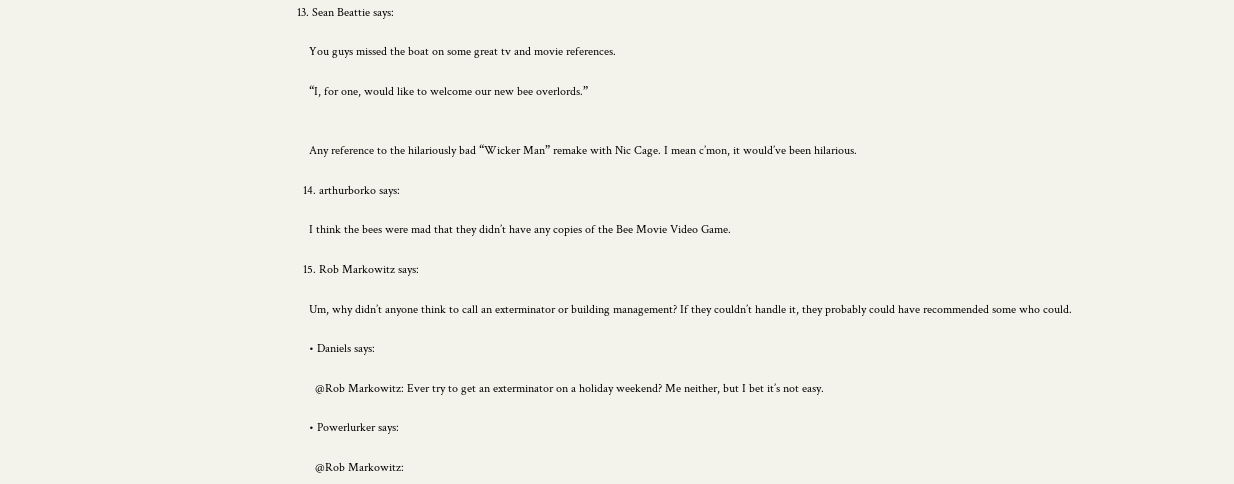13. Sean Beattie says:

    You guys missed the boat on some great tv and movie references.

    “I, for one, would like to welcome our new bee overlords.”


    Any reference to the hilariously bad “Wicker Man” remake with Nic Cage. I mean c’mon, it would’ve been hilarious.

  14. arthurborko says:

    I think the bees were mad that they didn’t have any copies of the Bee Movie Video Game.

  15. Rob Markowitz says:

    Um, why didn’t anyone think to call an exterminator or building management? If they couldn’t handle it, they probably could have recommended some who could.

    • Daniels says:

      @Rob Markowitz: Ever try to get an exterminator on a holiday weekend? Me neither, but I bet it’s not easy.

    • Powerlurker says:

      @Rob Markowitz: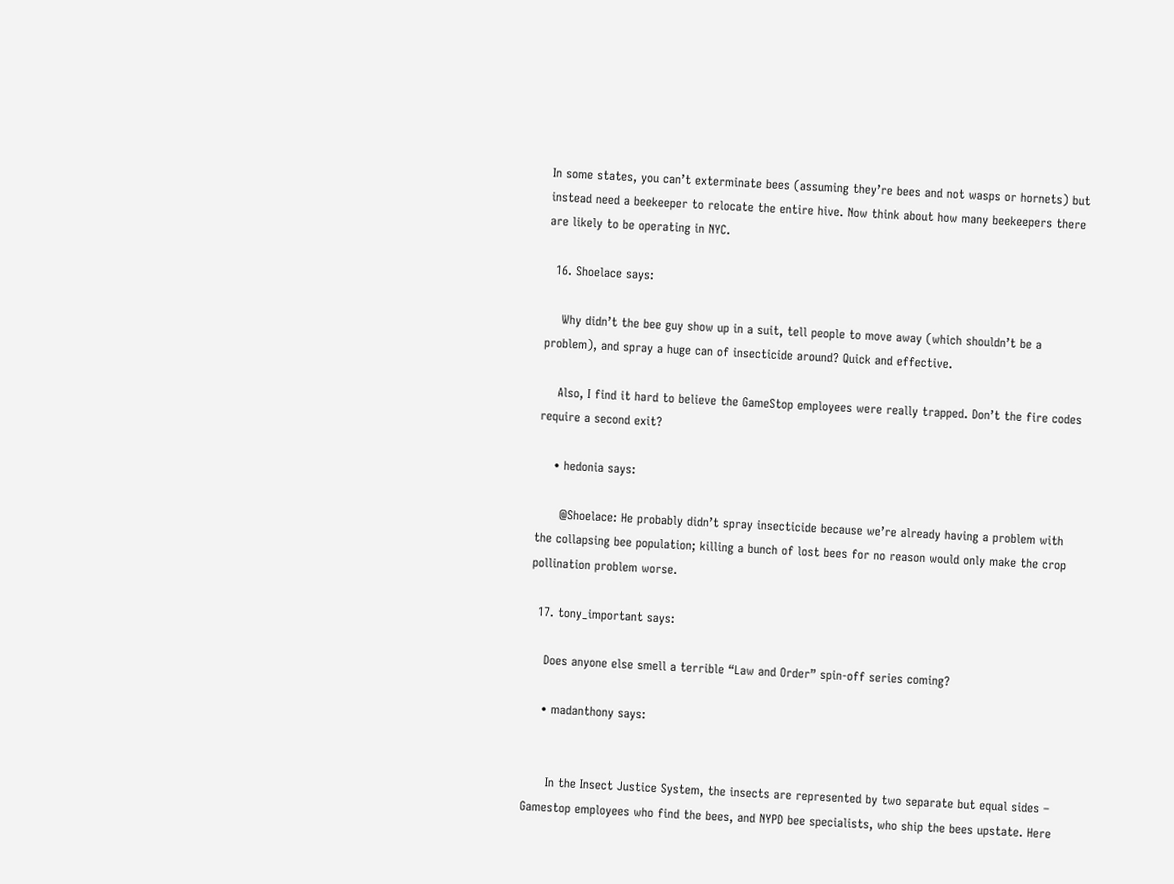In some states, you can’t exterminate bees (assuming they’re bees and not wasps or hornets) but instead need a beekeeper to relocate the entire hive. Now think about how many beekeepers there are likely to be operating in NYC.

  16. Shoelace says:

    Why didn’t the bee guy show up in a suit, tell people to move away (which shouldn’t be a problem), and spray a huge can of insecticide around? Quick and effective.

    Also, I find it hard to believe the GameStop employees were really trapped. Don’t the fire codes require a second exit?

    • hedonia says:

      @Shoelace: He probably didn’t spray insecticide because we’re already having a problem with the collapsing bee population; killing a bunch of lost bees for no reason would only make the crop pollination problem worse.

  17. tony_important says:

    Does anyone else smell a terrible “Law and Order” spin-off series coming?

    • madanthony says:


      In the Insect Justice System, the insects are represented by two separate but equal sides – Gamestop employees who find the bees, and NYPD bee specialists, who ship the bees upstate. Here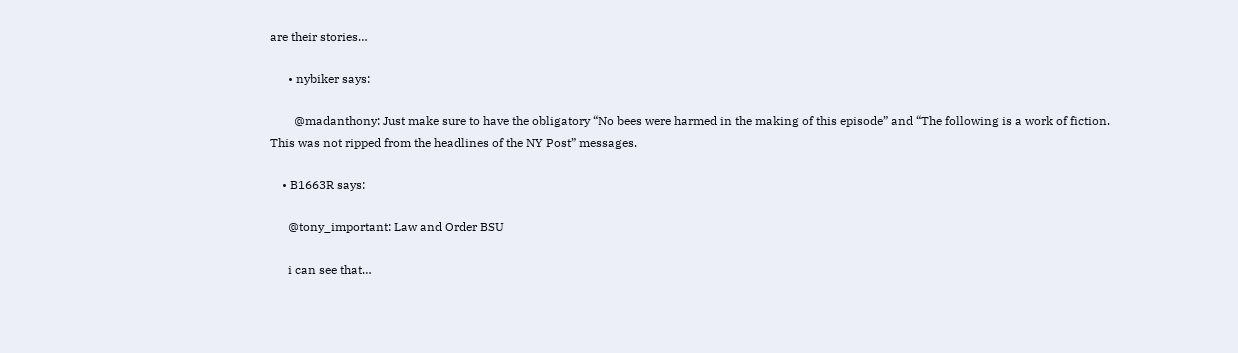are their stories…

      • nybiker says:

        @madanthony: Just make sure to have the obligatory “No bees were harmed in the making of this episode” and “The following is a work of fiction. This was not ripped from the headlines of the NY Post” messages.

    • B1663R says:

      @tony_important: Law and Order BSU

      i can see that…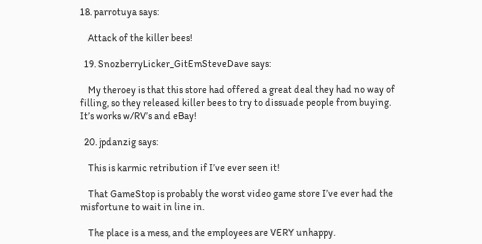18. parrotuya says:

    Attack of the killer bees!

  19. SnozberryLicker_GitEmSteveDave says:

    My theroey is that this store had offered a great deal they had no way of filling, so they released killer bees to try to dissuade people from buying. It’s works w/RV’s and eBay!

  20. jpdanzig says:

    This is karmic retribution if I’ve ever seen it!

    That GameStop is probably the worst video game store I’ve ever had the misfortune to wait in line in.

    The place is a mess, and the employees are VERY unhappy.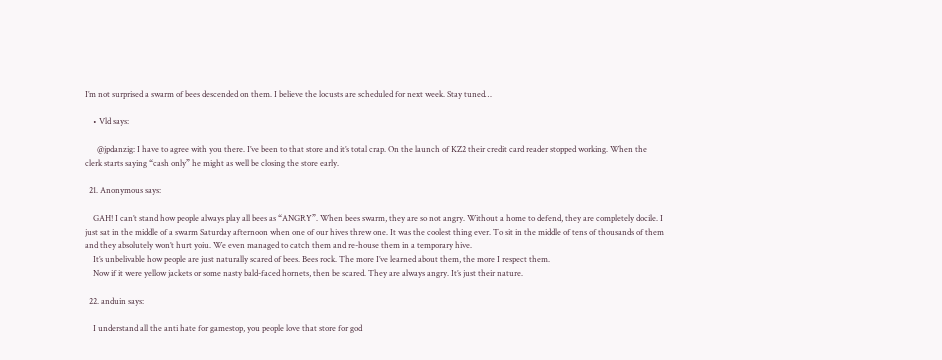I’m not surprised a swarm of bees descended on them. I believe the locusts are scheduled for next week. Stay tuned…

    • Vld says:

      @jpdanzig: I have to agree with you there. I’ve been to that store and it’s total crap. On the launch of KZ2 their credit card reader stopped working. When the clerk starts saying “cash only” he might as well be closing the store early.

  21. Anonymous says:

    GAH! I can’t stand how people always play all bees as “ANGRY”. When bees swarm, they are so not angry. Without a home to defend, they are completely docile. I just sat in the middle of a swarm Saturday afternoon when one of our hives threw one. It was the coolest thing ever. To sit in the middle of tens of thousands of them and they absolutely won’t hurt yoiu. We even managed to catch them and re-house them in a temporary hive.
    It’s unbelivable how people are just naturally scared of bees. Bees rock. The more I’ve learned about them, the more I respect them.
    Now if it were yellow jackets or some nasty bald-faced hornets, then be scared. They are always angry. It’s just their nature.

  22. anduin says:

    I understand all the anti hate for gamestop, you people love that store for god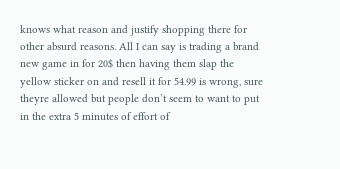knows what reason and justify shopping there for other absurd reasons. All I can say is trading a brand new game in for 20$ then having them slap the yellow sticker on and resell it for 54.99 is wrong, sure theyre allowed but people don’t seem to want to put in the extra 5 minutes of effort of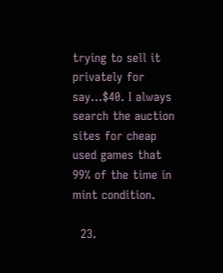trying to sell it privately for say…$40. I always search the auction sites for cheap used games that 99% of the time in mint condition.

  23.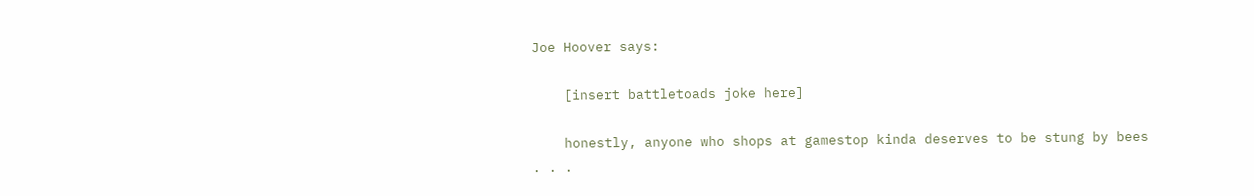Joe Hoover says:

    [insert battletoads joke here]

    honestly, anyone who shops at gamestop kinda deserves to be stung by bees . . .